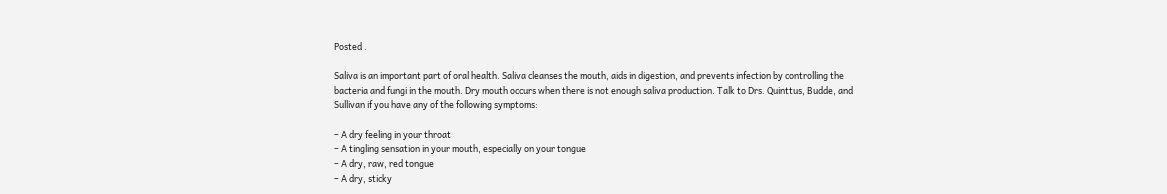Posted .

Saliva is an important part of oral health. Saliva cleanses the mouth, aids in digestion, and prevents infection by controlling the bacteria and fungi in the mouth. Dry mouth occurs when there is not enough saliva production. Talk to Drs. Quinttus, Budde, and Sullivan if you have any of the following symptoms:

– A dry feeling in your throat
– A tingling sensation in your mouth, especially on your tongue
– A dry, raw, red tongue
– A dry, sticky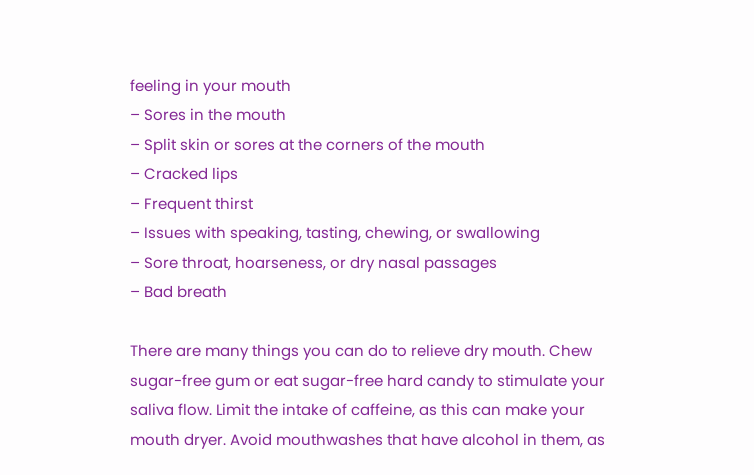feeling in your mouth
– Sores in the mouth
– Split skin or sores at the corners of the mouth
– Cracked lips
– Frequent thirst
– Issues with speaking, tasting, chewing, or swallowing
– Sore throat, hoarseness, or dry nasal passages
– Bad breath

There are many things you can do to relieve dry mouth. Chew sugar-free gum or eat sugar-free hard candy to stimulate your saliva flow. Limit the intake of caffeine, as this can make your mouth dryer. Avoid mouthwashes that have alcohol in them, as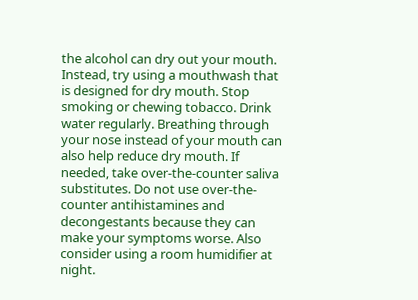the alcohol can dry out your mouth. Instead, try using a mouthwash that is designed for dry mouth. Stop smoking or chewing tobacco. Drink water regularly. Breathing through your nose instead of your mouth can also help reduce dry mouth. If needed, take over-the-counter saliva substitutes. Do not use over-the-counter antihistamines and decongestants because they can make your symptoms worse. Also consider using a room humidifier at night.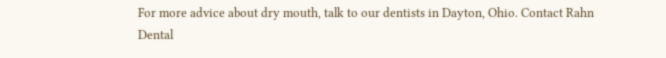For more advice about dry mouth, talk to our dentists in Dayton, Ohio. Contact Rahn Dental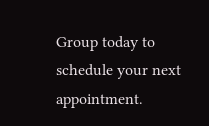Group today to schedule your next appointment.